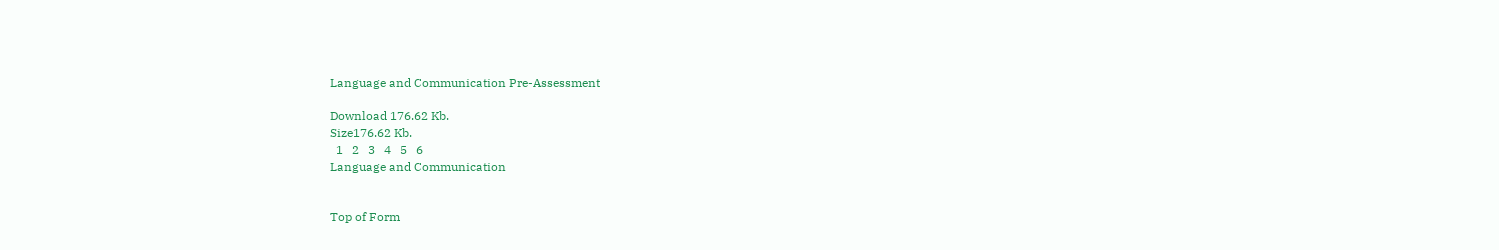Language and Communication Pre-Assessment

Download 176.62 Kb.
Size176.62 Kb.
  1   2   3   4   5   6
Language and Communication


Top of Form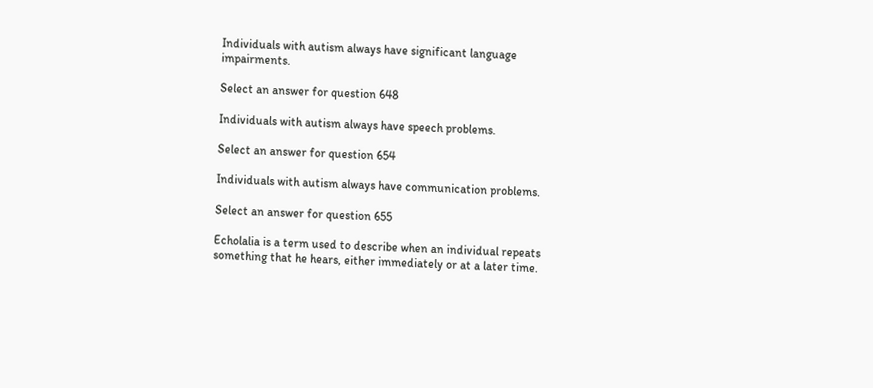Individuals with autism always have significant language impairments.

Select an answer for question 648

Individuals with autism always have speech problems.

Select an answer for question 654

Individuals with autism always have communication problems.

Select an answer for question 655

Echolalia is a term used to describe when an individual repeats something that he hears, either immediately or at a later time.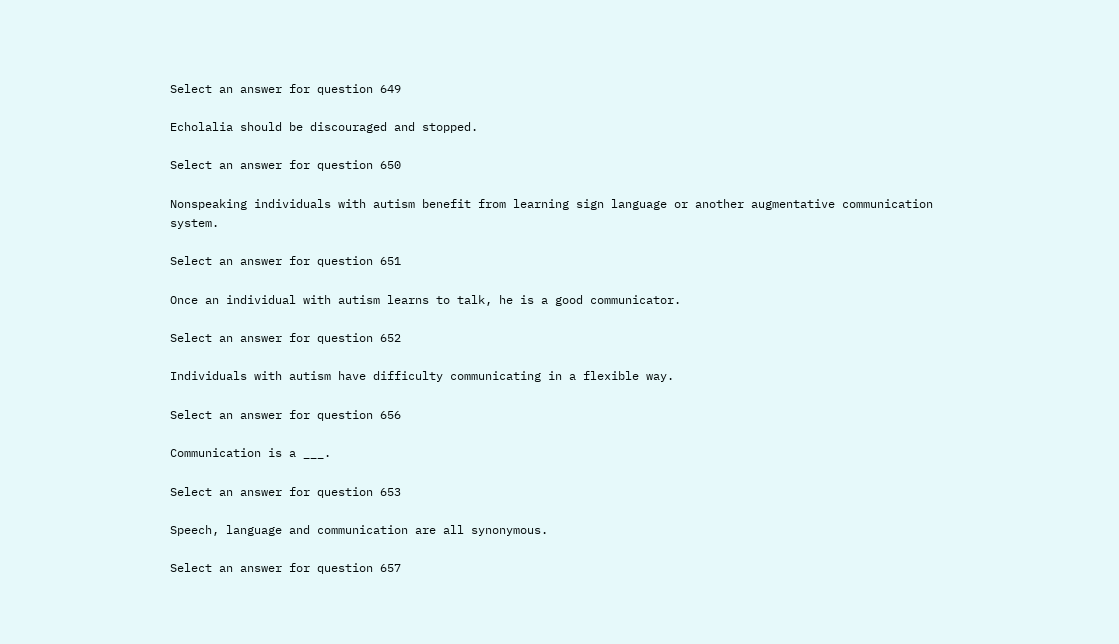Select an answer for question 649

Echolalia should be discouraged and stopped.

Select an answer for question 650

Nonspeaking individuals with autism benefit from learning sign language or another augmentative communication system.

Select an answer for question 651

Once an individual with autism learns to talk, he is a good communicator.

Select an answer for question 652

Individuals with autism have difficulty communicating in a flexible way.

Select an answer for question 656

Communication is a ___.

Select an answer for question 653

Speech, language and communication are all synonymous.

Select an answer for question 657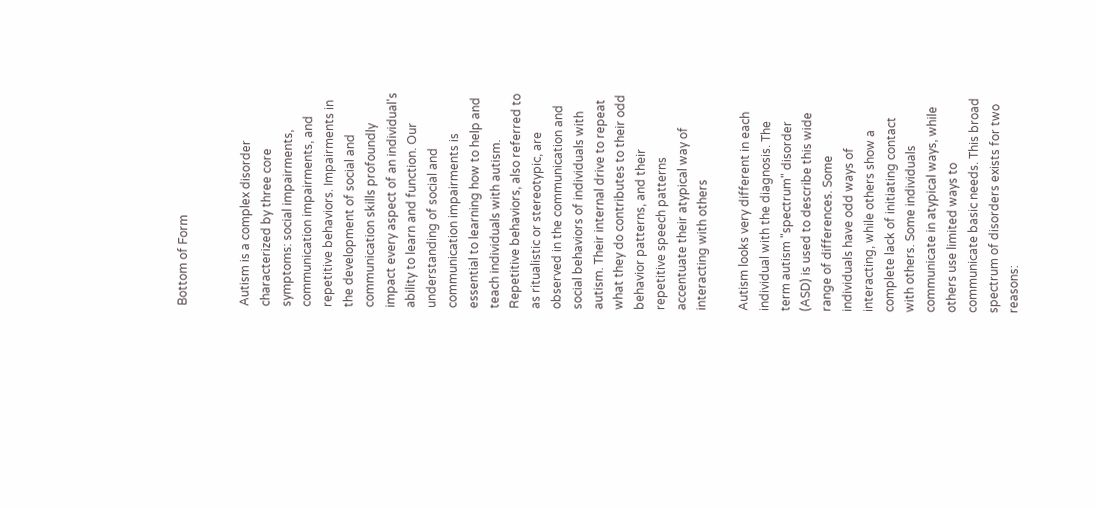Bottom of Form


Autism is a complex disorder characterized by three core symptoms: social impairments, communication impairments, and repetitive behaviors. Impairments in the development of social and communication skills profoundly impact every aspect of an individual's ability to learn and function. Our understanding of social and communication impairments is essential to learning how to help and teach individuals with autism. Repetitive behaviors, also referred to as ritualistic or stereotypic, are observed in the communication and social behaviors of individuals with autism. Their internal drive to repeat what they do contributes to their odd behavior patterns, and their repetitive speech patterns accentuate their atypical way of interacting with others

Autism looks very different in each individual with the diagnosis. The term autism "spectrum" disorder (ASD) is used to describe this wide range of differences. Some individuals have odd ways of interacting, while others show a complete lack of initiating contact with others. Some individuals communicate in atypical ways, while others use limited ways to communicate basic needs. This broad spectrum of disorders exists for two reasons: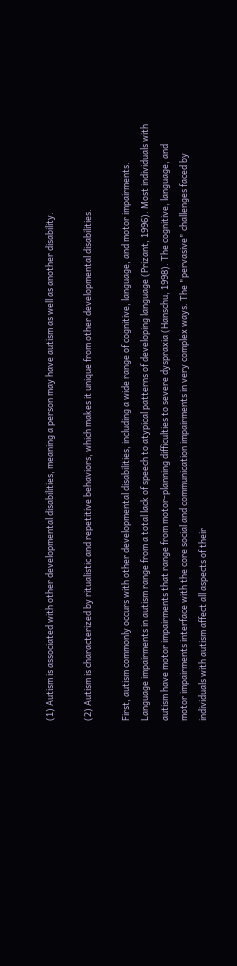(1) Autism is associated with other developmental disabilities, meaning a person may have autism as well as another disability.

(2) Autism is characterized by ritualistic and repetitive behaviors, which makes it unique from other developmental disabilities.

First, autism commonly occurs with other developmental disabilities, including a wide range of cognitive, language, and motor impairments. Language impairments in autism range from a total lack of speech to atypical patterns of developing language (Prizant, 1996). Most individuals with autism have motor impairments that range from motor-planning difficulties to severe dyspraxia (Hanschu, 1998). The cognitive, language, and motor impairments interface with the core social and communication impairments in very complex ways. The "pervasive" challenges faced by individuals with autism affect all aspects of their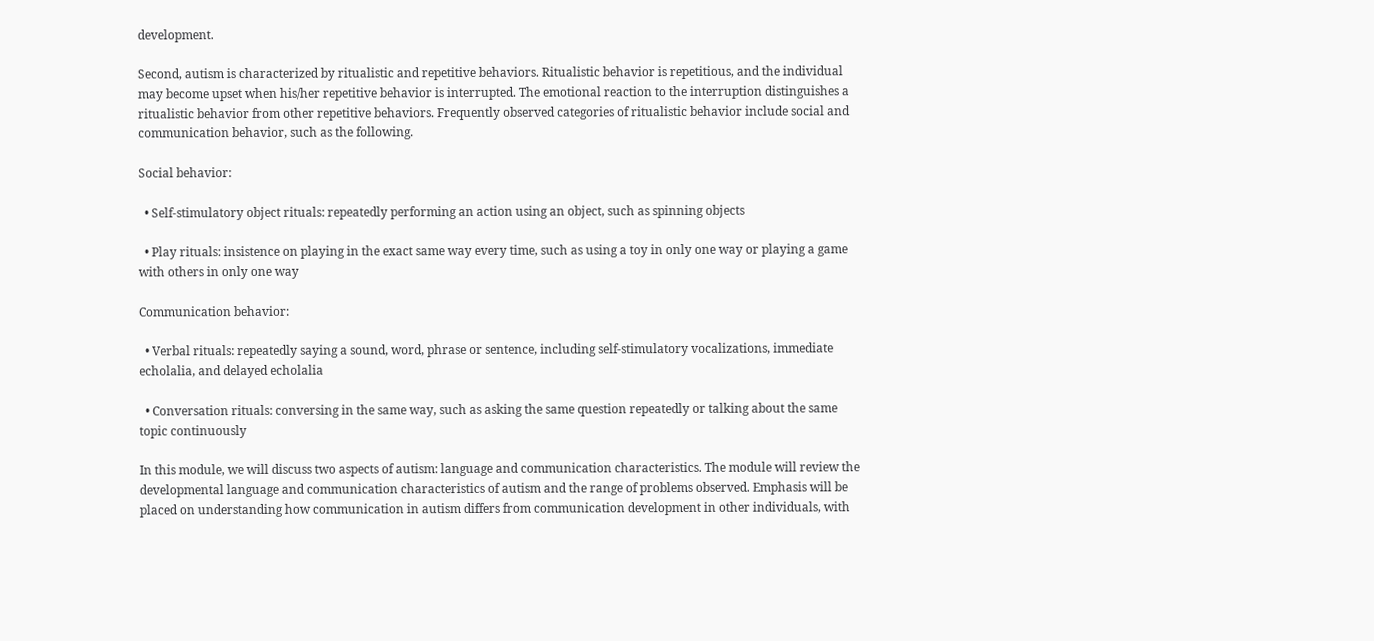development.

Second, autism is characterized by ritualistic and repetitive behaviors. Ritualistic behavior is repetitious, and the individual may become upset when his/her repetitive behavior is interrupted. The emotional reaction to the interruption distinguishes a ritualistic behavior from other repetitive behaviors. Frequently observed categories of ritualistic behavior include social and communication behavior, such as the following.

Social behavior:

  • Self-stimulatory object rituals: repeatedly performing an action using an object, such as spinning objects

  • Play rituals: insistence on playing in the exact same way every time, such as using a toy in only one way or playing a game with others in only one way

Communication behavior:

  • Verbal rituals: repeatedly saying a sound, word, phrase or sentence, including self-stimulatory vocalizations, immediate echolalia, and delayed echolalia

  • Conversation rituals: conversing in the same way, such as asking the same question repeatedly or talking about the same topic continuously

In this module, we will discuss two aspects of autism: language and communication characteristics. The module will review the developmental language and communication characteristics of autism and the range of problems observed. Emphasis will be placed on understanding how communication in autism differs from communication development in other individuals, with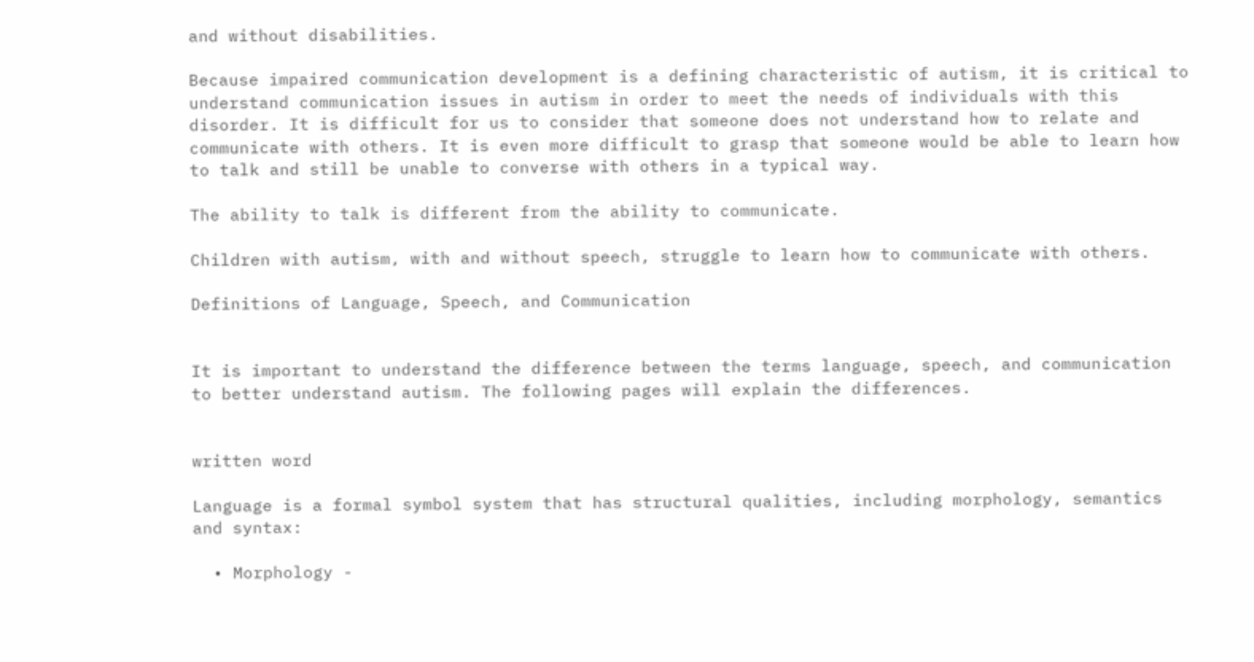and without disabilities.

Because impaired communication development is a defining characteristic of autism, it is critical to understand communication issues in autism in order to meet the needs of individuals with this disorder. It is difficult for us to consider that someone does not understand how to relate and communicate with others. It is even more difficult to grasp that someone would be able to learn how to talk and still be unable to converse with others in a typical way.

The ability to talk is different from the ability to communicate.

Children with autism, with and without speech, struggle to learn how to communicate with others.

Definitions of Language, Speech, and Communication


It is important to understand the difference between the terms language, speech, and communication to better understand autism. The following pages will explain the differences.


written word

Language is a formal symbol system that has structural qualities, including morphology, semantics and syntax:

  • Morphology -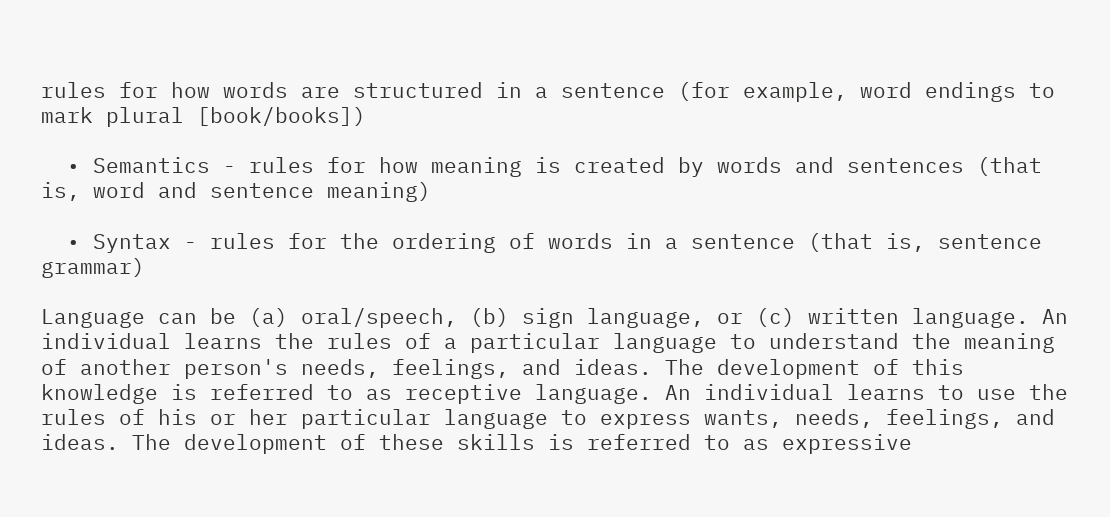rules for how words are structured in a sentence (for example, word endings to mark plural [book/books])

  • Semantics - rules for how meaning is created by words and sentences (that is, word and sentence meaning)

  • Syntax - rules for the ordering of words in a sentence (that is, sentence grammar)

Language can be (a) oral/speech, (b) sign language, or (c) written language. An individual learns the rules of a particular language to understand the meaning of another person's needs, feelings, and ideas. The development of this knowledge is referred to as receptive language. An individual learns to use the rules of his or her particular language to express wants, needs, feelings, and ideas. The development of these skills is referred to as expressive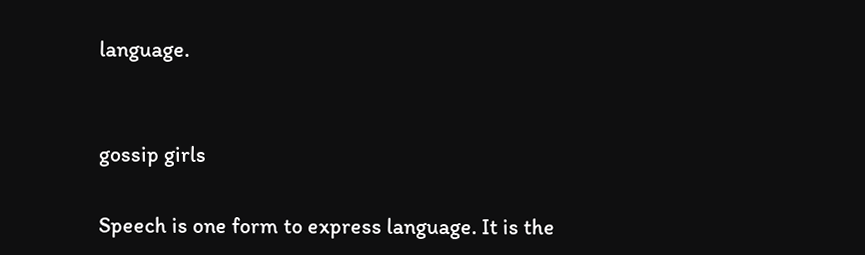language.


gossip girls

Speech is one form to express language. It is the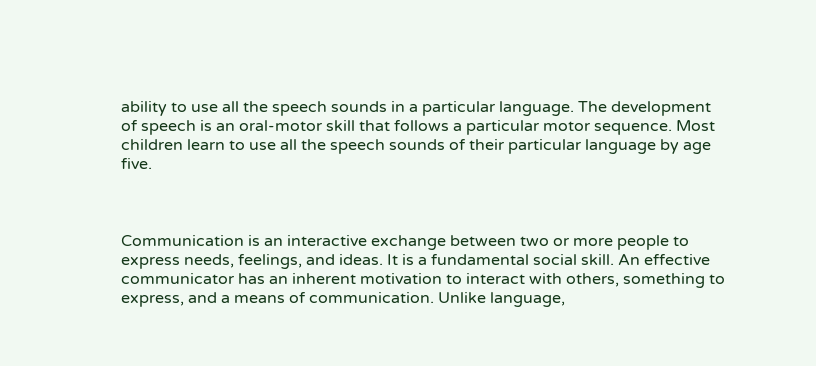ability to use all the speech sounds in a particular language. The development of speech is an oral-motor skill that follows a particular motor sequence. Most children learn to use all the speech sounds of their particular language by age five.



Communication is an interactive exchange between two or more people to express needs, feelings, and ideas. It is a fundamental social skill. An effective communicator has an inherent motivation to interact with others, something to express, and a means of communication. Unlike language,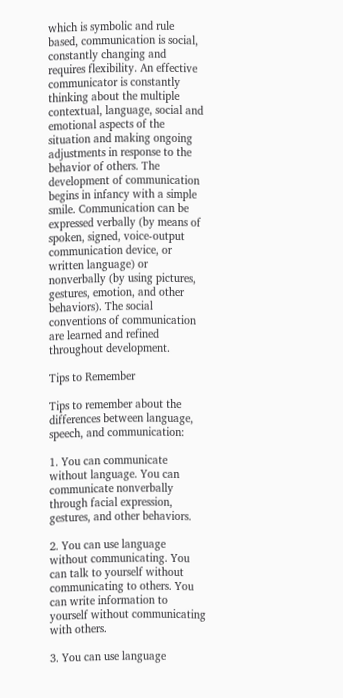which is symbolic and rule based, communication is social, constantly changing and requires flexibility. An effective communicator is constantly thinking about the multiple contextual, language, social and emotional aspects of the situation and making ongoing adjustments in response to the behavior of others. The development of communication begins in infancy with a simple smile. Communication can be expressed verbally (by means of spoken, signed, voice-output communication device, or written language) or nonverbally (by using pictures, gestures, emotion, and other behaviors). The social conventions of communication are learned and refined throughout development.

Tips to Remember

Tips to remember about the differences between language, speech, and communication:

1. You can communicate without language. You can communicate nonverbally through facial expression, gestures, and other behaviors.

2. You can use language without communicating. You can talk to yourself without communicating to others. You can write information to yourself without communicating with others.

3. You can use language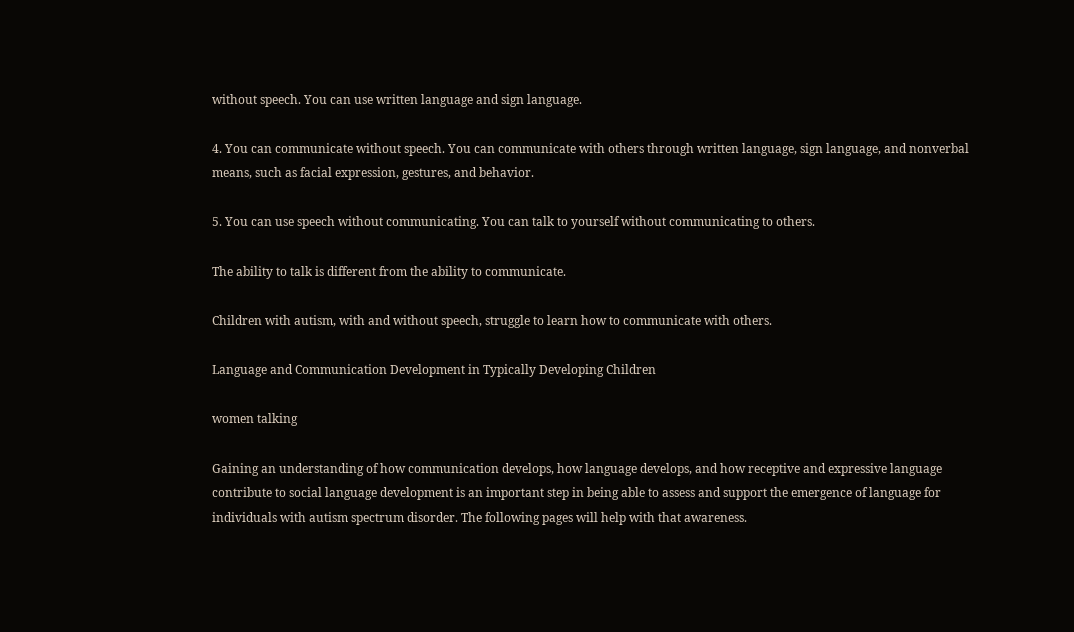without speech. You can use written language and sign language.

4. You can communicate without speech. You can communicate with others through written language, sign language, and nonverbal means, such as facial expression, gestures, and behavior.

5. You can use speech without communicating. You can talk to yourself without communicating to others.

The ability to talk is different from the ability to communicate.

Children with autism, with and without speech, struggle to learn how to communicate with others.

Language and Communication Development in Typically Developing Children

women talking

Gaining an understanding of how communication develops, how language develops, and how receptive and expressive language contribute to social language development is an important step in being able to assess and support the emergence of language for individuals with autism spectrum disorder. The following pages will help with that awareness.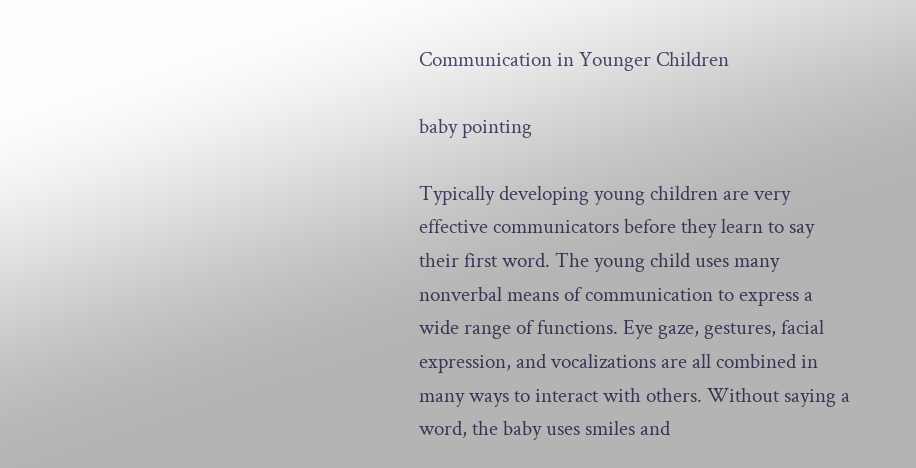Communication in Younger Children

baby pointing

Typically developing young children are very effective communicators before they learn to say their first word. The young child uses many nonverbal means of communication to express a wide range of functions. Eye gaze, gestures, facial expression, and vocalizations are all combined in many ways to interact with others. Without saying a word, the baby uses smiles and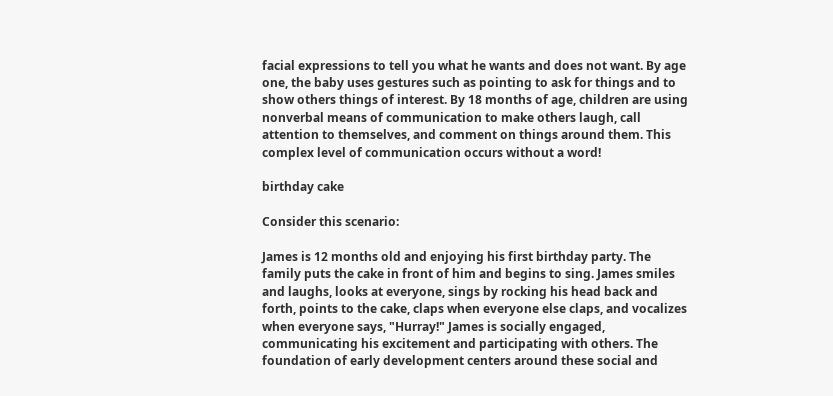facial expressions to tell you what he wants and does not want. By age one, the baby uses gestures such as pointing to ask for things and to show others things of interest. By 18 months of age, children are using nonverbal means of communication to make others laugh, call attention to themselves, and comment on things around them. This complex level of communication occurs without a word!

birthday cake

Consider this scenario:

James is 12 months old and enjoying his first birthday party. The family puts the cake in front of him and begins to sing. James smiles and laughs, looks at everyone, sings by rocking his head back and forth, points to the cake, claps when everyone else claps, and vocalizes when everyone says, "Hurray!" James is socially engaged, communicating his excitement and participating with others. The foundation of early development centers around these social and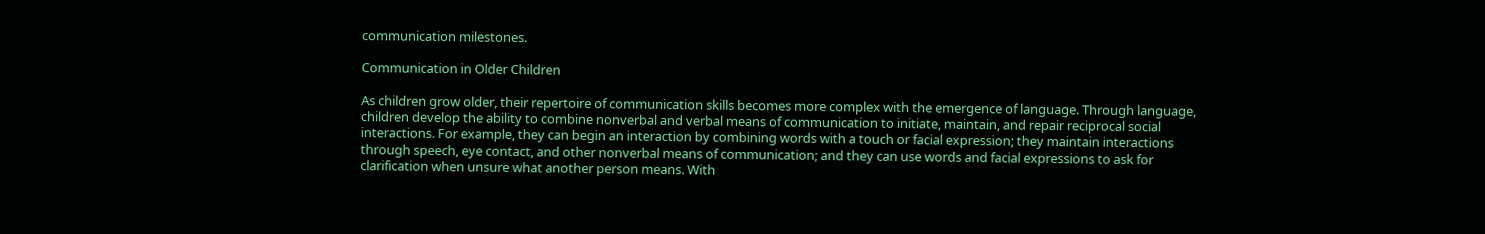communication milestones.

Communication in Older Children

As children grow older, their repertoire of communication skills becomes more complex with the emergence of language. Through language, children develop the ability to combine nonverbal and verbal means of communication to initiate, maintain, and repair reciprocal social interactions. For example, they can begin an interaction by combining words with a touch or facial expression; they maintain interactions through speech, eye contact, and other nonverbal means of communication; and they can use words and facial expressions to ask for clarification when unsure what another person means. With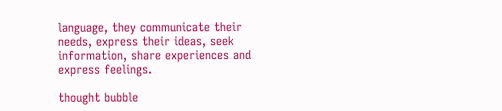language, they communicate their needs, express their ideas, seek information, share experiences and express feelings.

thought bubble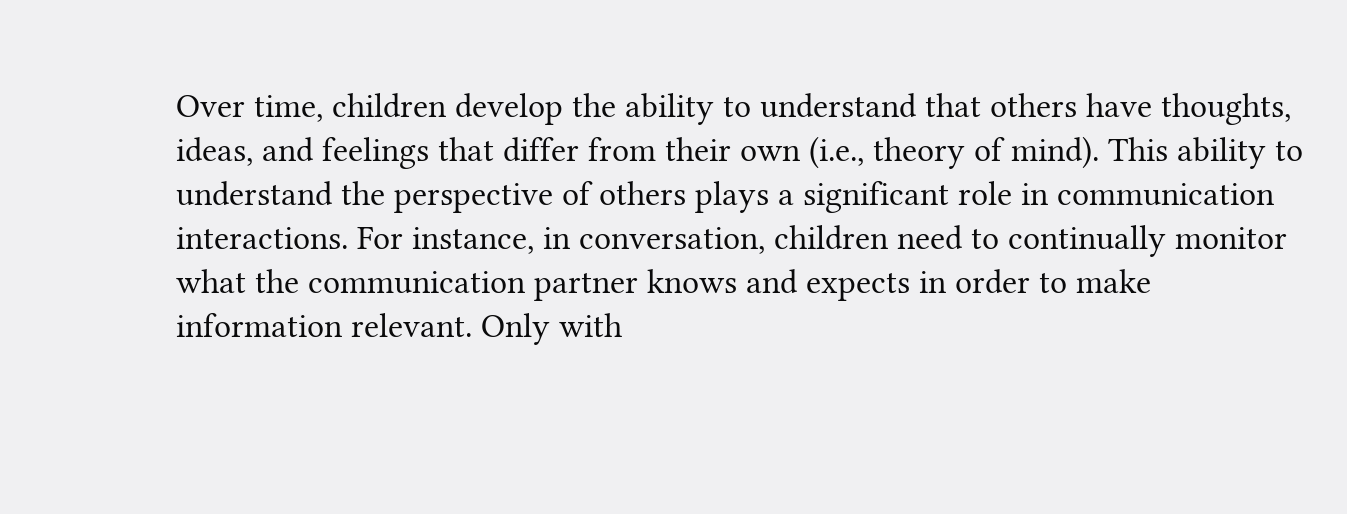Over time, children develop the ability to understand that others have thoughts, ideas, and feelings that differ from their own (i.e., theory of mind). This ability to understand the perspective of others plays a significant role in communication interactions. For instance, in conversation, children need to continually monitor what the communication partner knows and expects in order to make information relevant. Only with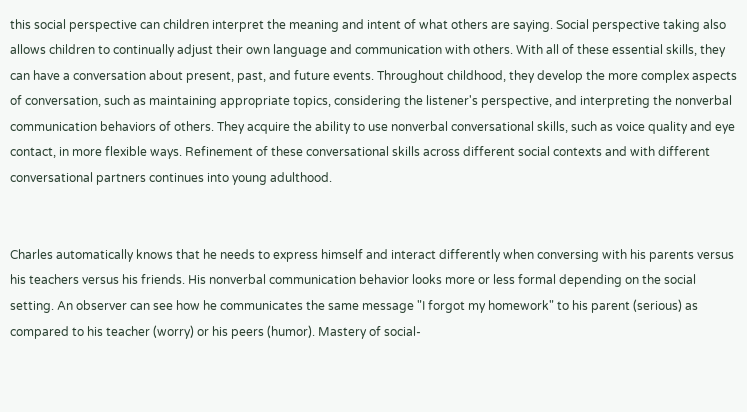this social perspective can children interpret the meaning and intent of what others are saying. Social perspective taking also allows children to continually adjust their own language and communication with others. With all of these essential skills, they can have a conversation about present, past, and future events. Throughout childhood, they develop the more complex aspects of conversation, such as maintaining appropriate topics, considering the listener's perspective, and interpreting the nonverbal communication behaviors of others. They acquire the ability to use nonverbal conversational skills, such as voice quality and eye contact, in more flexible ways. Refinement of these conversational skills across different social contexts and with different conversational partners continues into young adulthood.


Charles automatically knows that he needs to express himself and interact differently when conversing with his parents versus his teachers versus his friends. His nonverbal communication behavior looks more or less formal depending on the social setting. An observer can see how he communicates the same message "I forgot my homework" to his parent (serious) as compared to his teacher (worry) or his peers (humor). Mastery of social-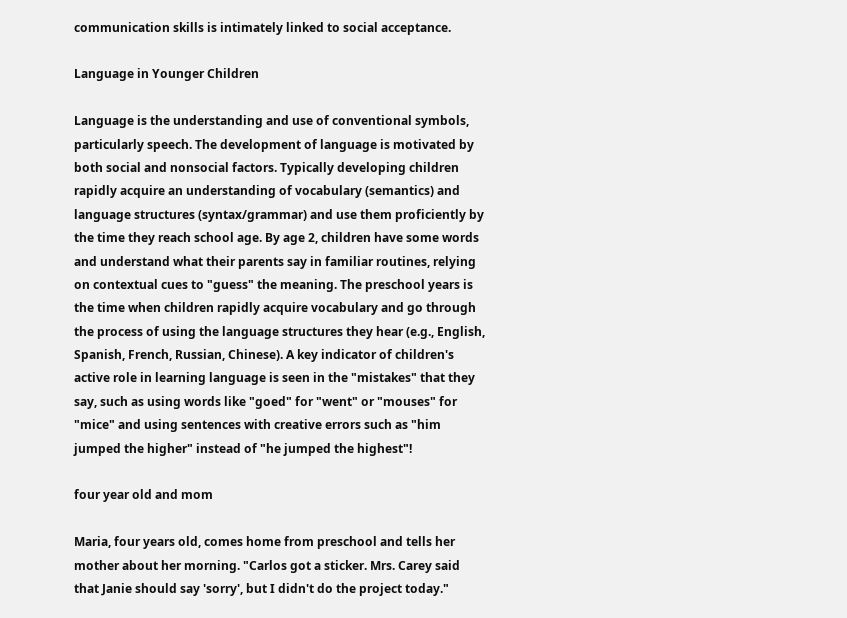communication skills is intimately linked to social acceptance.

Language in Younger Children

Language is the understanding and use of conventional symbols, particularly speech. The development of language is motivated by both social and nonsocial factors. Typically developing children rapidly acquire an understanding of vocabulary (semantics) and language structures (syntax/grammar) and use them proficiently by the time they reach school age. By age 2, children have some words and understand what their parents say in familiar routines, relying on contextual cues to "guess" the meaning. The preschool years is the time when children rapidly acquire vocabulary and go through the process of using the language structures they hear (e.g., English, Spanish, French, Russian, Chinese). A key indicator of children's active role in learning language is seen in the "mistakes" that they say, such as using words like "goed" for "went" or "mouses" for "mice" and using sentences with creative errors such as "him jumped the higher" instead of "he jumped the highest"!

four year old and mom

Maria, four years old, comes home from preschool and tells her mother about her morning. "Carlos got a sticker. Mrs. Carey said that Janie should say 'sorry', but I didn't do the project today."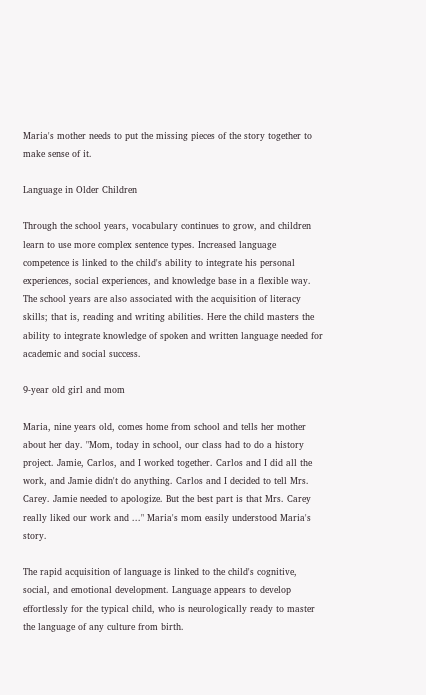Maria's mother needs to put the missing pieces of the story together to make sense of it.

Language in Older Children

Through the school years, vocabulary continues to grow, and children learn to use more complex sentence types. Increased language competence is linked to the child's ability to integrate his personal experiences, social experiences, and knowledge base in a flexible way. The school years are also associated with the acquisition of literacy skills; that is, reading and writing abilities. Here the child masters the ability to integrate knowledge of spoken and written language needed for academic and social success.

9-year old girl and mom

Maria, nine years old, comes home from school and tells her mother about her day. "Mom, today in school, our class had to do a history project. Jamie, Carlos, and I worked together. Carlos and I did all the work, and Jamie didn't do anything. Carlos and I decided to tell Mrs. Carey. Jamie needed to apologize. But the best part is that Mrs. Carey really liked our work and ..." Maria's mom easily understood Maria's story.

The rapid acquisition of language is linked to the child's cognitive, social, and emotional development. Language appears to develop effortlessly for the typical child, who is neurologically ready to master the language of any culture from birth.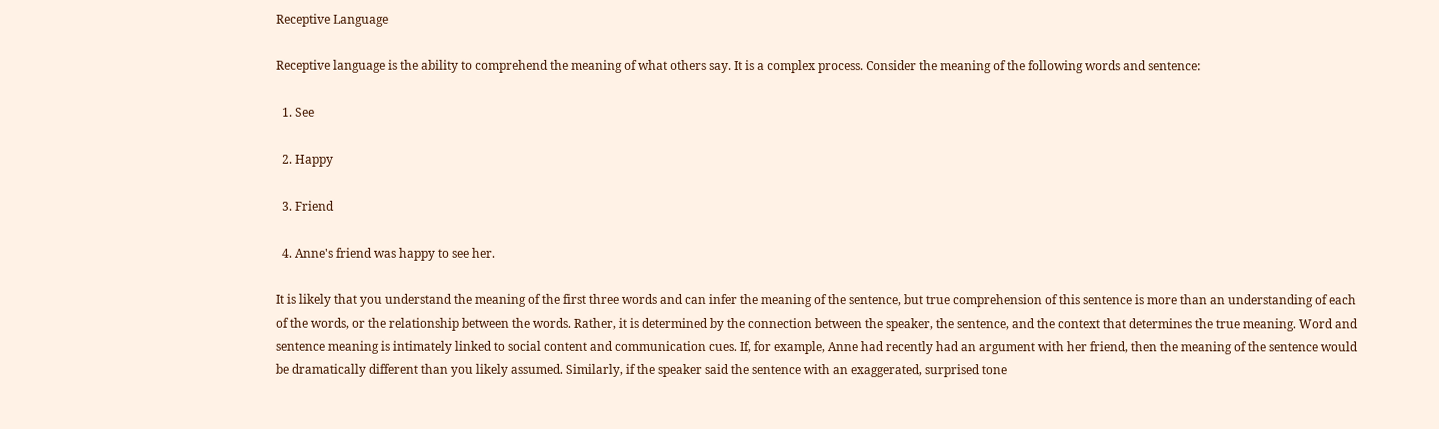Receptive Language

Receptive language is the ability to comprehend the meaning of what others say. It is a complex process. Consider the meaning of the following words and sentence:

  1. See

  2. Happy

  3. Friend

  4. Anne's friend was happy to see her.

It is likely that you understand the meaning of the first three words and can infer the meaning of the sentence, but true comprehension of this sentence is more than an understanding of each of the words, or the relationship between the words. Rather, it is determined by the connection between the speaker, the sentence, and the context that determines the true meaning. Word and sentence meaning is intimately linked to social content and communication cues. If, for example, Anne had recently had an argument with her friend, then the meaning of the sentence would be dramatically different than you likely assumed. Similarly, if the speaker said the sentence with an exaggerated, surprised tone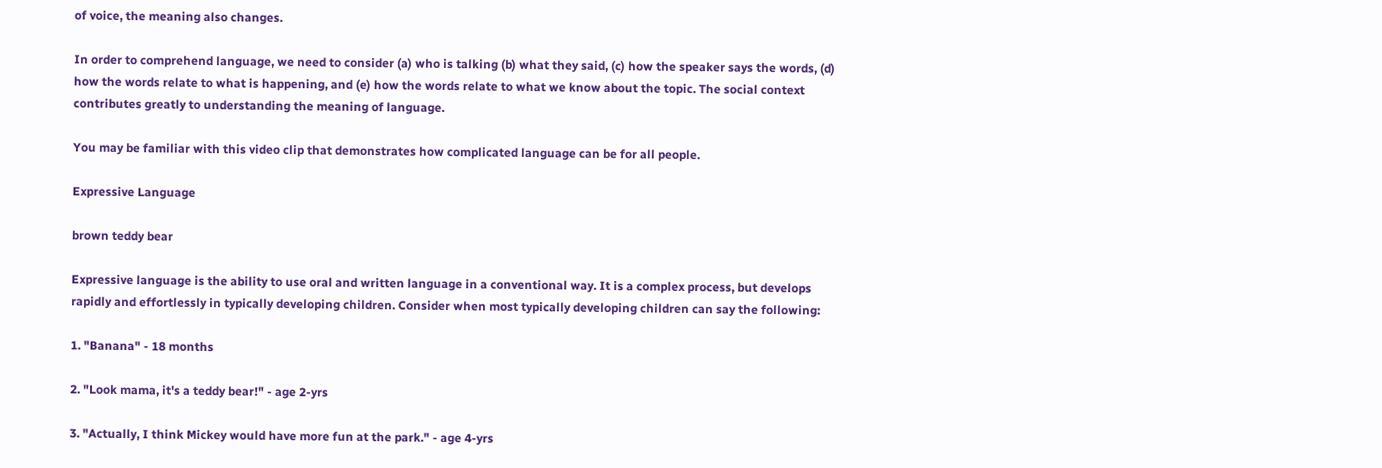of voice, the meaning also changes.

In order to comprehend language, we need to consider (a) who is talking (b) what they said, (c) how the speaker says the words, (d) how the words relate to what is happening, and (e) how the words relate to what we know about the topic. The social context contributes greatly to understanding the meaning of language.

You may be familiar with this video clip that demonstrates how complicated language can be for all people.

Expressive Language

brown teddy bear

Expressive language is the ability to use oral and written language in a conventional way. It is a complex process, but develops rapidly and effortlessly in typically developing children. Consider when most typically developing children can say the following:

1. "Banana" - 18 months

2. "Look mama, it's a teddy bear!" - age 2-yrs

3. "Actually, I think Mickey would have more fun at the park." - age 4-yrs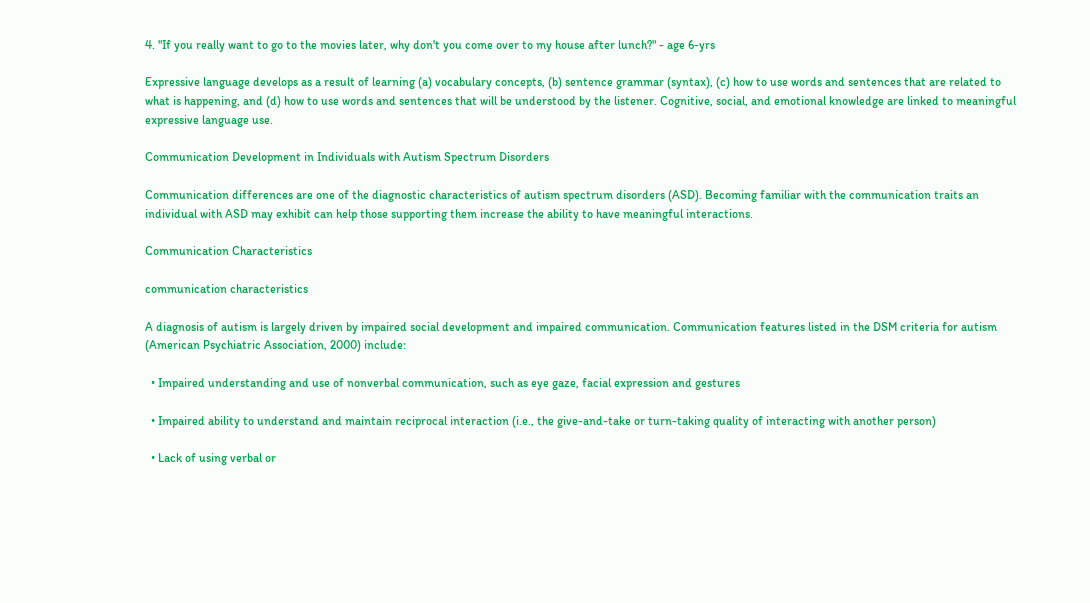4. "If you really want to go to the movies later, why don't you come over to my house after lunch?" - age 6-yrs

Expressive language develops as a result of learning (a) vocabulary concepts, (b) sentence grammar (syntax), (c) how to use words and sentences that are related to what is happening, and (d) how to use words and sentences that will be understood by the listener. Cognitive, social, and emotional knowledge are linked to meaningful expressive language use.

Communication Development in Individuals with Autism Spectrum Disorders

Communication differences are one of the diagnostic characteristics of autism spectrum disorders (ASD). Becoming familiar with the communication traits an individual with ASD may exhibit can help those supporting them increase the ability to have meaningful interactions.

Communication Characteristics

communication characteristics

A diagnosis of autism is largely driven by impaired social development and impaired communication. Communication features listed in the DSM criteria for autism (American Psychiatric Association, 2000) include:

  • Impaired understanding and use of nonverbal communication, such as eye gaze, facial expression and gestures

  • Impaired ability to understand and maintain reciprocal interaction (i.e., the give-and-take or turn-taking quality of interacting with another person)

  • Lack of using verbal or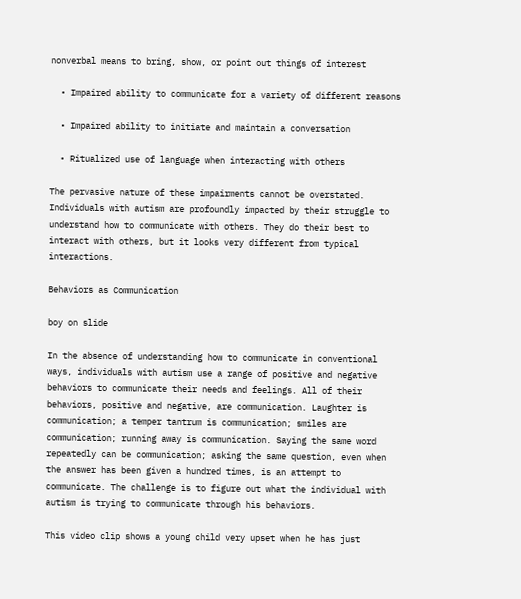nonverbal means to bring, show, or point out things of interest

  • Impaired ability to communicate for a variety of different reasons

  • Impaired ability to initiate and maintain a conversation

  • Ritualized use of language when interacting with others

The pervasive nature of these impairments cannot be overstated. Individuals with autism are profoundly impacted by their struggle to understand how to communicate with others. They do their best to interact with others, but it looks very different from typical interactions.

Behaviors as Communication

boy on slide

In the absence of understanding how to communicate in conventional ways, individuals with autism use a range of positive and negative behaviors to communicate their needs and feelings. All of their behaviors, positive and negative, are communication. Laughter is communication; a temper tantrum is communication; smiles are communication; running away is communication. Saying the same word repeatedly can be communication; asking the same question, even when the answer has been given a hundred times, is an attempt to communicate. The challenge is to figure out what the individual with autism is trying to communicate through his behaviors.

This video clip shows a young child very upset when he has just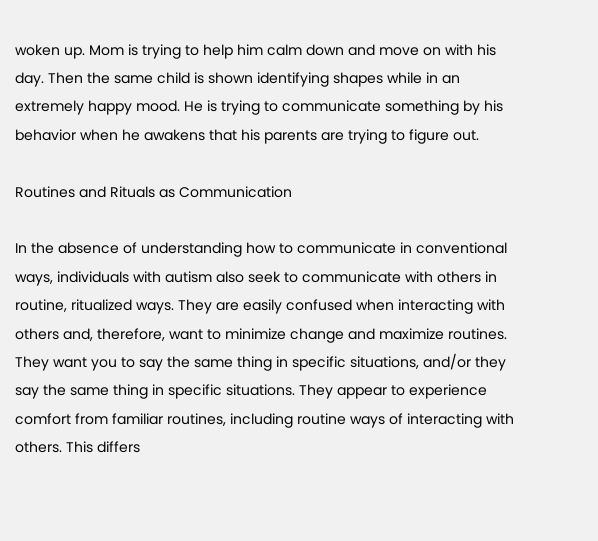woken up. Mom is trying to help him calm down and move on with his day. Then the same child is shown identifying shapes while in an extremely happy mood. He is trying to communicate something by his behavior when he awakens that his parents are trying to figure out.

Routines and Rituals as Communication

In the absence of understanding how to communicate in conventional ways, individuals with autism also seek to communicate with others in routine, ritualized ways. They are easily confused when interacting with others and, therefore, want to minimize change and maximize routines. They want you to say the same thing in specific situations, and/or they say the same thing in specific situations. They appear to experience comfort from familiar routines, including routine ways of interacting with others. This differs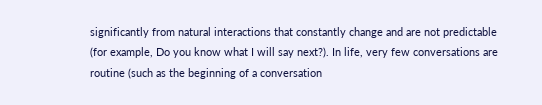significantly from natural interactions that constantly change and are not predictable (for example, Do you know what I will say next?). In life, very few conversations are routine (such as the beginning of a conversation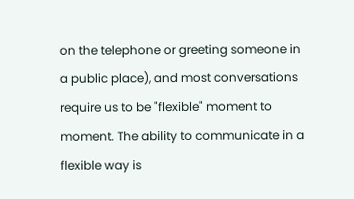on the telephone or greeting someone in a public place), and most conversations require us to be "flexible" moment to moment. The ability to communicate in a flexible way is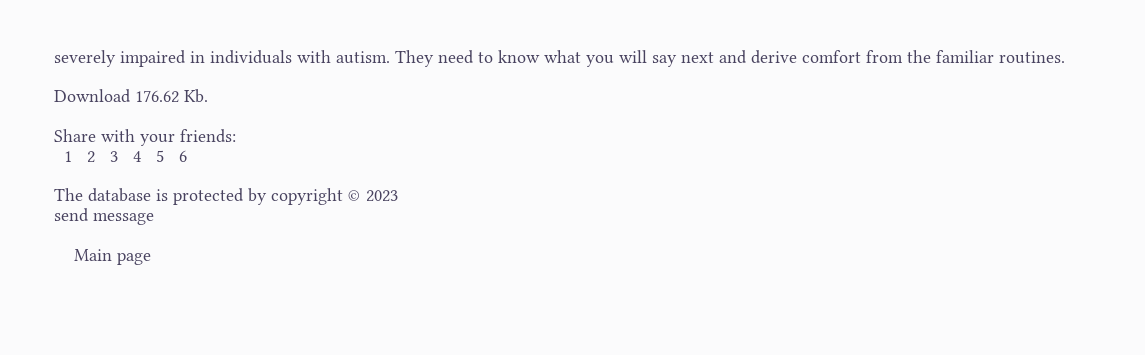severely impaired in individuals with autism. They need to know what you will say next and derive comfort from the familiar routines.

Download 176.62 Kb.

Share with your friends:
  1   2   3   4   5   6

The database is protected by copyright © 2023
send message

    Main page